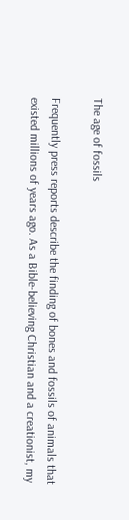The age of fossils

Frequently press reports describe the finding of bones and fossils of animals that existed millions of years ago. As a Bible-believing Christian and a creationist, my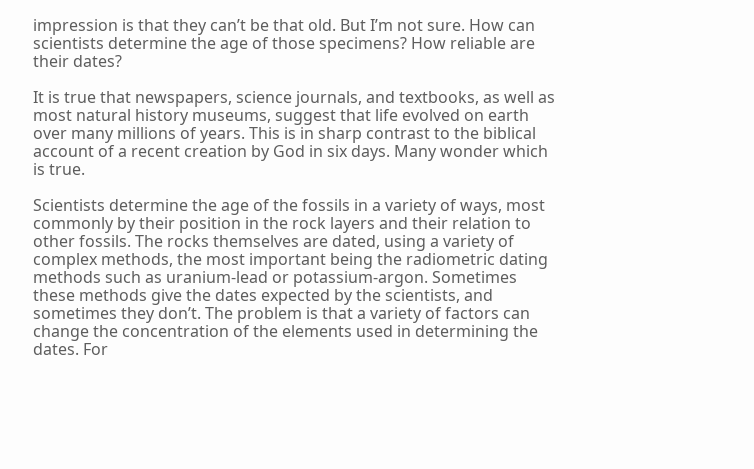impression is that they can’t be that old. But I’m not sure. How can scientists determine the age of those specimens? How reliable are their dates?

It is true that newspapers, science journals, and textbooks, as well as most natural history museums, suggest that life evolved on earth over many millions of years. This is in sharp contrast to the biblical account of a recent creation by God in six days. Many wonder which is true.

Scientists determine the age of the fossils in a variety of ways, most commonly by their position in the rock layers and their relation to other fossils. The rocks themselves are dated, using a variety of complex methods, the most important being the radiometric dating methods such as uranium-lead or potassium-argon. Sometimes these methods give the dates expected by the scientists, and sometimes they don’t. The problem is that a variety of factors can change the concentration of the elements used in determining the dates. For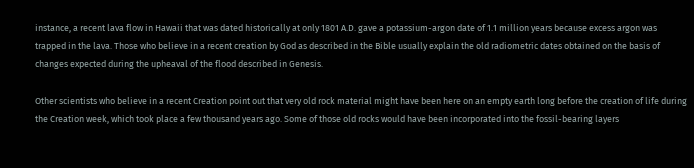instance, a recent lava flow in Hawaii that was dated historically at only 1801 A.D. gave a potassium-argon date of 1.1 million years because excess argon was trapped in the lava. Those who believe in a recent creation by God as described in the Bible usually explain the old radiometric dates obtained on the basis of changes expected during the upheaval of the flood described in Genesis.

Other scientists who believe in a recent Creation point out that very old rock material might have been here on an empty earth long before the creation of life during the Creation week, which took place a few thousand years ago. Some of those old rocks would have been incorporated into the fossil-bearing layers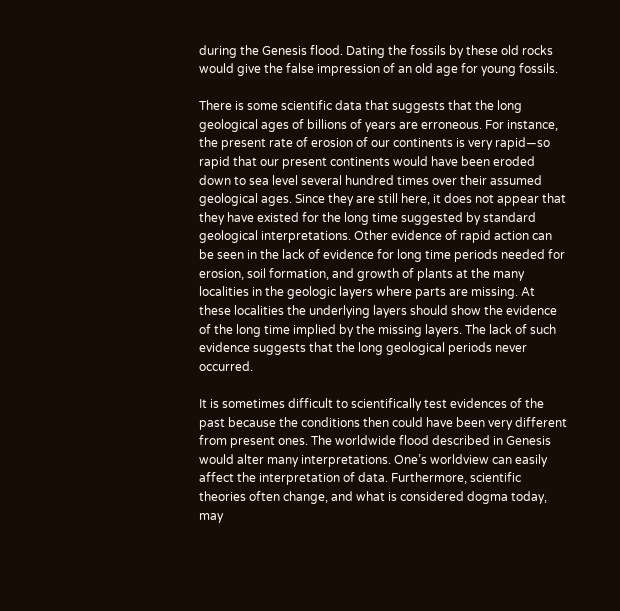during the Genesis flood. Dating the fossils by these old rocks would give the false impression of an old age for young fossils.

There is some scientific data that suggests that the long geological ages of billions of years are erroneous. For instance, the present rate of erosion of our continents is very rapid—so rapid that our present continents would have been eroded down to sea level several hundred times over their assumed geological ages. Since they are still here, it does not appear that they have existed for the long time suggested by standard geological interpretations. Other evidence of rapid action can be seen in the lack of evidence for long time periods needed for erosion, soil formation, and growth of plants at the many localities in the geologic layers where parts are missing. At these localities the underlying layers should show the evidence of the long time implied by the missing layers. The lack of such evidence suggests that the long geological periods never occurred.

It is sometimes difficult to scientifically test evidences of the past because the conditions then could have been very different from present ones. The worldwide flood described in Genesis would alter many interpretations. One’s worldview can easily affect the interpretation of data. Furthermore, scientific theories often change, and what is considered dogma today, may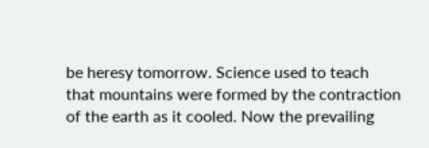be heresy tomorrow. Science used to teach that mountains were formed by the contraction of the earth as it cooled. Now the prevailing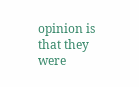opinion is that they were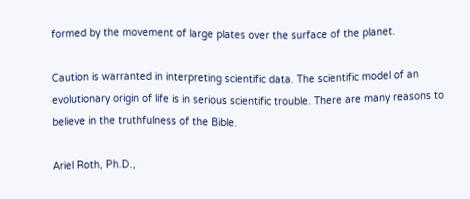formed by the movement of large plates over the surface of the planet.

Caution is warranted in interpreting scientific data. The scientific model of an evolutionary origin of life is in serious scientific trouble. There are many reasons to believe in the truthfulness of the Bible.

Ariel Roth, Ph.D.,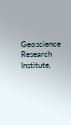Geoscience Research Institute,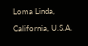Loma Linda, California, U.S.A.